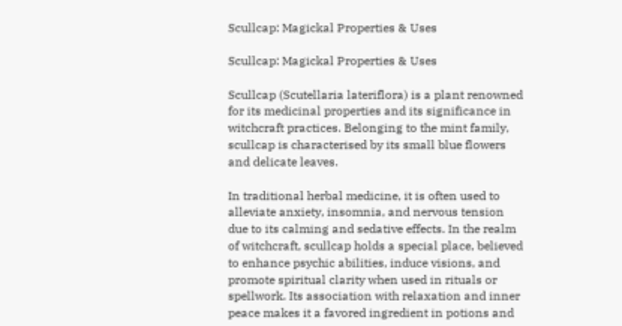Scullcap: Magickal Properties & Uses

Scullcap: Magickal Properties & Uses

Scullcap (Scutellaria lateriflora) is a plant renowned for its medicinal properties and its significance in witchcraft practices. Belonging to the mint family, scullcap is characterised by its small blue flowers and delicate leaves.

In traditional herbal medicine, it is often used to alleviate anxiety, insomnia, and nervous tension due to its calming and sedative effects. In the realm of witchcraft, scullcap holds a special place, believed to enhance psychic abilities, induce visions, and promote spiritual clarity when used in rituals or spellwork. Its association with relaxation and inner peace makes it a favored ingredient in potions and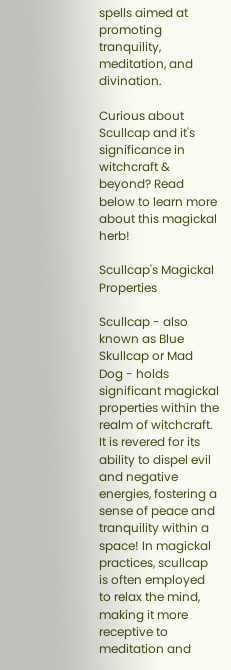spells aimed at promoting tranquility, meditation, and divination.

Curious about Scullcap and it's significance in witchcraft & beyond? Read below to learn more about this magickal herb!

Scullcap's Magickal Properties

Scullcap - also known as Blue Skullcap or Mad Dog - holds significant magickal properties within the realm of witchcraft. It is revered for its ability to dispel evil and negative energies, fostering a sense of peace and tranquility within a space! In magickal practices, scullcap is often employed to relax the mind, making it more receptive to meditation and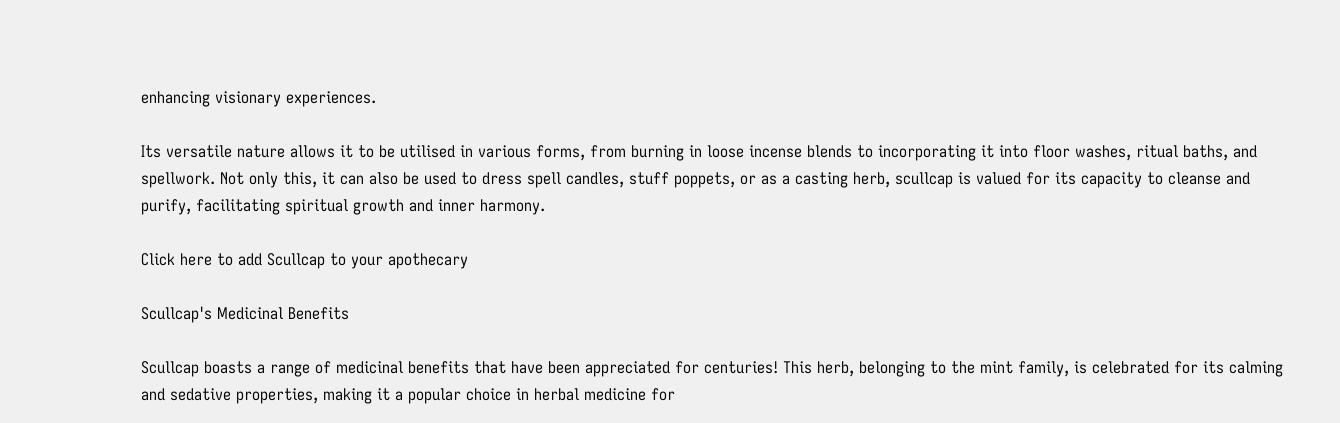enhancing visionary experiences.

Its versatile nature allows it to be utilised in various forms, from burning in loose incense blends to incorporating it into floor washes, ritual baths, and spellwork. Not only this, it can also be used to dress spell candles, stuff poppets, or as a casting herb, scullcap is valued for its capacity to cleanse and purify, facilitating spiritual growth and inner harmony.

Click here to add Scullcap to your apothecary

Scullcap's Medicinal Benefits

Scullcap boasts a range of medicinal benefits that have been appreciated for centuries! This herb, belonging to the mint family, is celebrated for its calming and sedative properties, making it a popular choice in herbal medicine for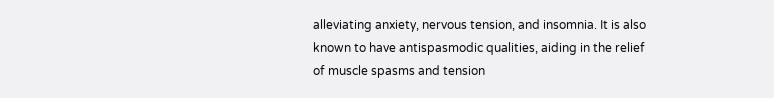alleviating anxiety, nervous tension, and insomnia. It is also known to have antispasmodic qualities, aiding in the relief of muscle spasms and tension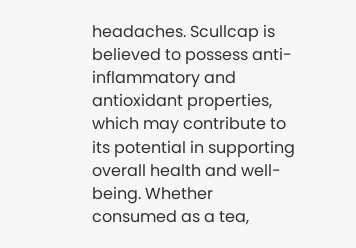headaches. Scullcap is believed to possess anti-inflammatory and antioxidant properties, which may contribute to its potential in supporting overall health and well-being. Whether consumed as a tea,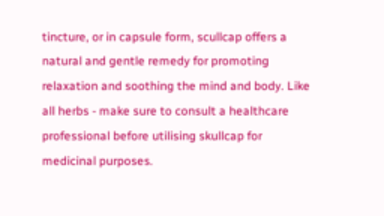tincture, or in capsule form, scullcap offers a natural and gentle remedy for promoting relaxation and soothing the mind and body. Like all herbs - make sure to consult a healthcare professional before utilising skullcap for medicinal purposes.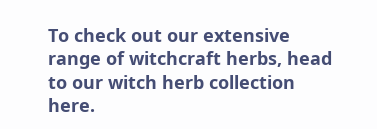To check out our extensive range of witchcraft herbs, head to our witch herb collection here.